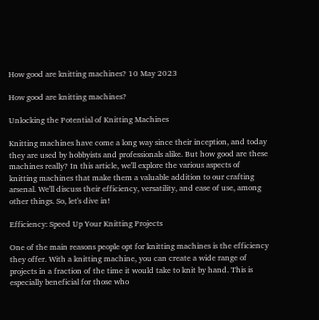How good are knitting machines? 10 May 2023

How good are knitting machines?

Unlocking the Potential of Knitting Machines

Knitting machines have come a long way since their inception, and today they are used by hobbyists and professionals alike. But how good are these machines really? In this article, we'll explore the various aspects of knitting machines that make them a valuable addition to our crafting arsenal. We'll discuss their efficiency, versatility, and ease of use, among other things. So, let's dive in!

Efficiency: Speed Up Your Knitting Projects

One of the main reasons people opt for knitting machines is the efficiency they offer. With a knitting machine, you can create a wide range of projects in a fraction of the time it would take to knit by hand. This is especially beneficial for those who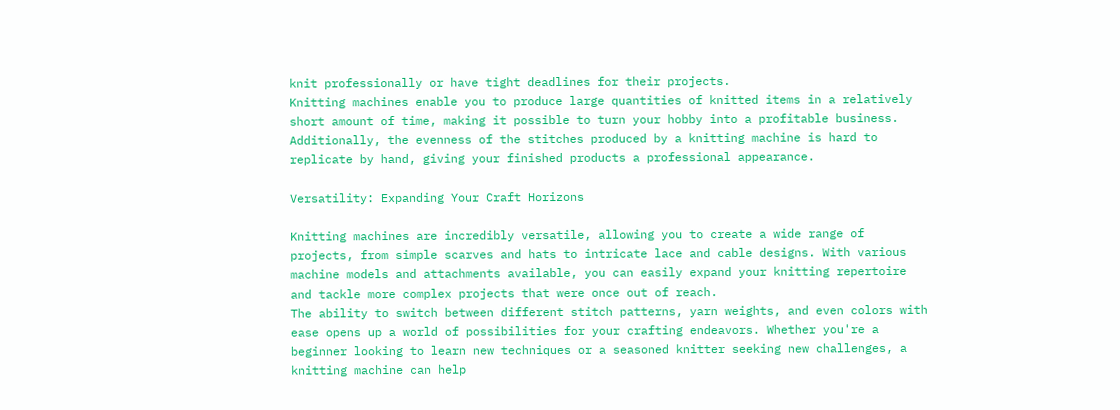knit professionally or have tight deadlines for their projects.
Knitting machines enable you to produce large quantities of knitted items in a relatively short amount of time, making it possible to turn your hobby into a profitable business. Additionally, the evenness of the stitches produced by a knitting machine is hard to replicate by hand, giving your finished products a professional appearance.

Versatility: Expanding Your Craft Horizons

Knitting machines are incredibly versatile, allowing you to create a wide range of projects, from simple scarves and hats to intricate lace and cable designs. With various machine models and attachments available, you can easily expand your knitting repertoire and tackle more complex projects that were once out of reach.
The ability to switch between different stitch patterns, yarn weights, and even colors with ease opens up a world of possibilities for your crafting endeavors. Whether you're a beginner looking to learn new techniques or a seasoned knitter seeking new challenges, a knitting machine can help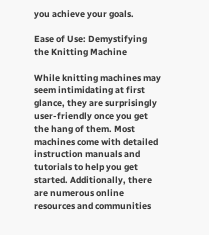you achieve your goals.

Ease of Use: Demystifying the Knitting Machine

While knitting machines may seem intimidating at first glance, they are surprisingly user-friendly once you get the hang of them. Most machines come with detailed instruction manuals and tutorials to help you get started. Additionally, there are numerous online resources and communities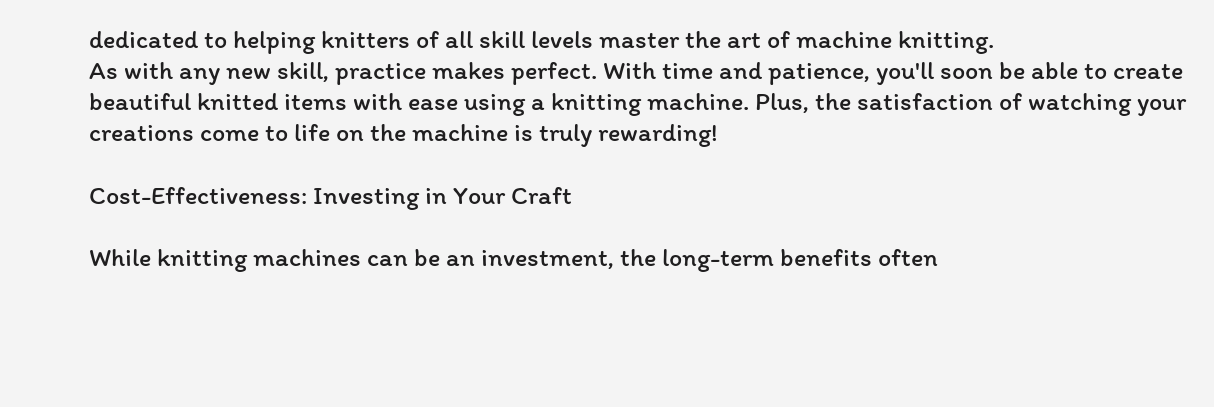dedicated to helping knitters of all skill levels master the art of machine knitting.
As with any new skill, practice makes perfect. With time and patience, you'll soon be able to create beautiful knitted items with ease using a knitting machine. Plus, the satisfaction of watching your creations come to life on the machine is truly rewarding!

Cost-Effectiveness: Investing in Your Craft

While knitting machines can be an investment, the long-term benefits often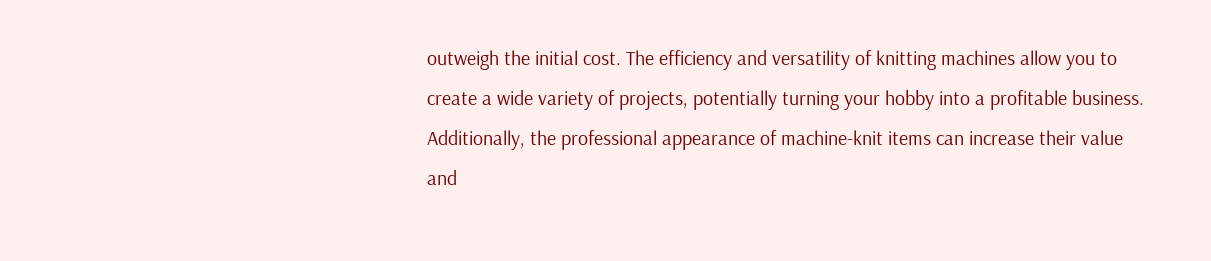outweigh the initial cost. The efficiency and versatility of knitting machines allow you to create a wide variety of projects, potentially turning your hobby into a profitable business. Additionally, the professional appearance of machine-knit items can increase their value and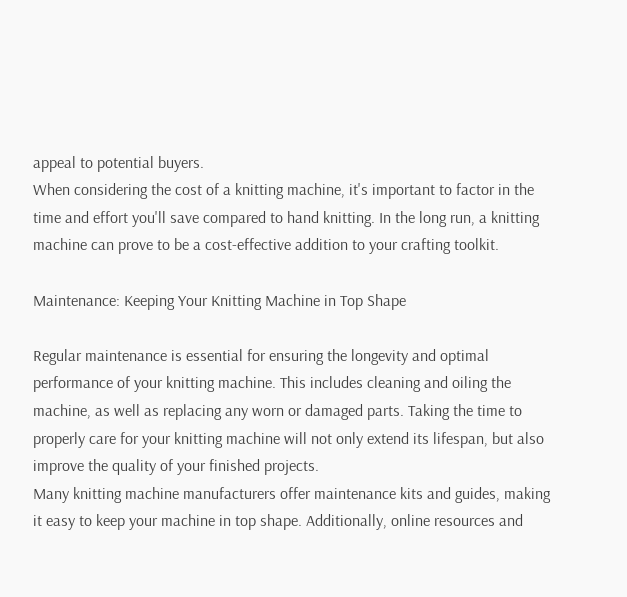appeal to potential buyers.
When considering the cost of a knitting machine, it's important to factor in the time and effort you'll save compared to hand knitting. In the long run, a knitting machine can prove to be a cost-effective addition to your crafting toolkit.

Maintenance: Keeping Your Knitting Machine in Top Shape

Regular maintenance is essential for ensuring the longevity and optimal performance of your knitting machine. This includes cleaning and oiling the machine, as well as replacing any worn or damaged parts. Taking the time to properly care for your knitting machine will not only extend its lifespan, but also improve the quality of your finished projects.
Many knitting machine manufacturers offer maintenance kits and guides, making it easy to keep your machine in top shape. Additionally, online resources and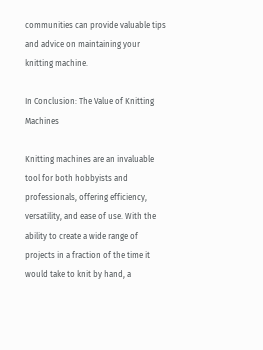communities can provide valuable tips and advice on maintaining your knitting machine.

In Conclusion: The Value of Knitting Machines

Knitting machines are an invaluable tool for both hobbyists and professionals, offering efficiency, versatility, and ease of use. With the ability to create a wide range of projects in a fraction of the time it would take to knit by hand, a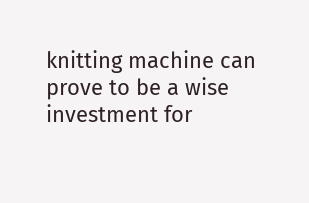knitting machine can prove to be a wise investment for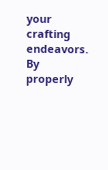your crafting endeavors.
By properly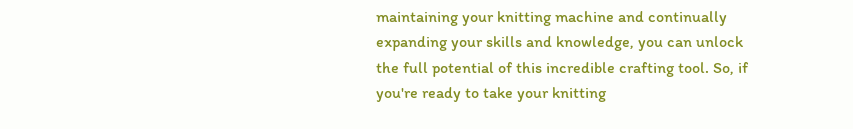maintaining your knitting machine and continually expanding your skills and knowledge, you can unlock the full potential of this incredible crafting tool. So, if you're ready to take your knitting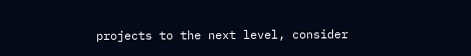projects to the next level, consider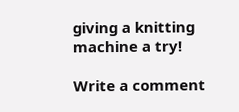giving a knitting machine a try!

Write a comment